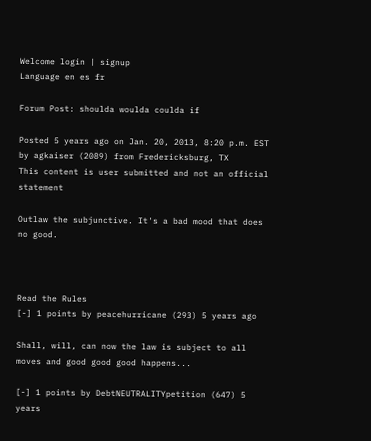Welcome login | signup
Language en es fr

Forum Post: shoulda woulda coulda if

Posted 5 years ago on Jan. 20, 2013, 8:20 p.m. EST by agkaiser (2089) from Fredericksburg, TX
This content is user submitted and not an official statement

Outlaw the subjunctive. It's a bad mood that does no good.



Read the Rules
[-] 1 points by peacehurricane (293) 5 years ago

Shall, will, can now the law is subject to all moves and good good good happens...

[-] 1 points by DebtNEUTRALITYpetition (647) 5 years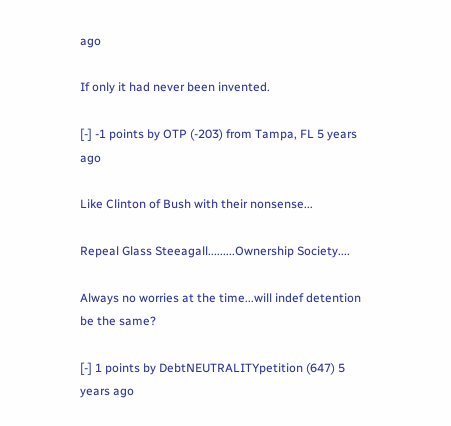ago

If only it had never been invented.

[-] -1 points by OTP (-203) from Tampa, FL 5 years ago

Like Clinton of Bush with their nonsense...

Repeal Glass Steeagall.........Ownership Society....

Always no worries at the time...will indef detention be the same?

[-] 1 points by DebtNEUTRALITYpetition (647) 5 years ago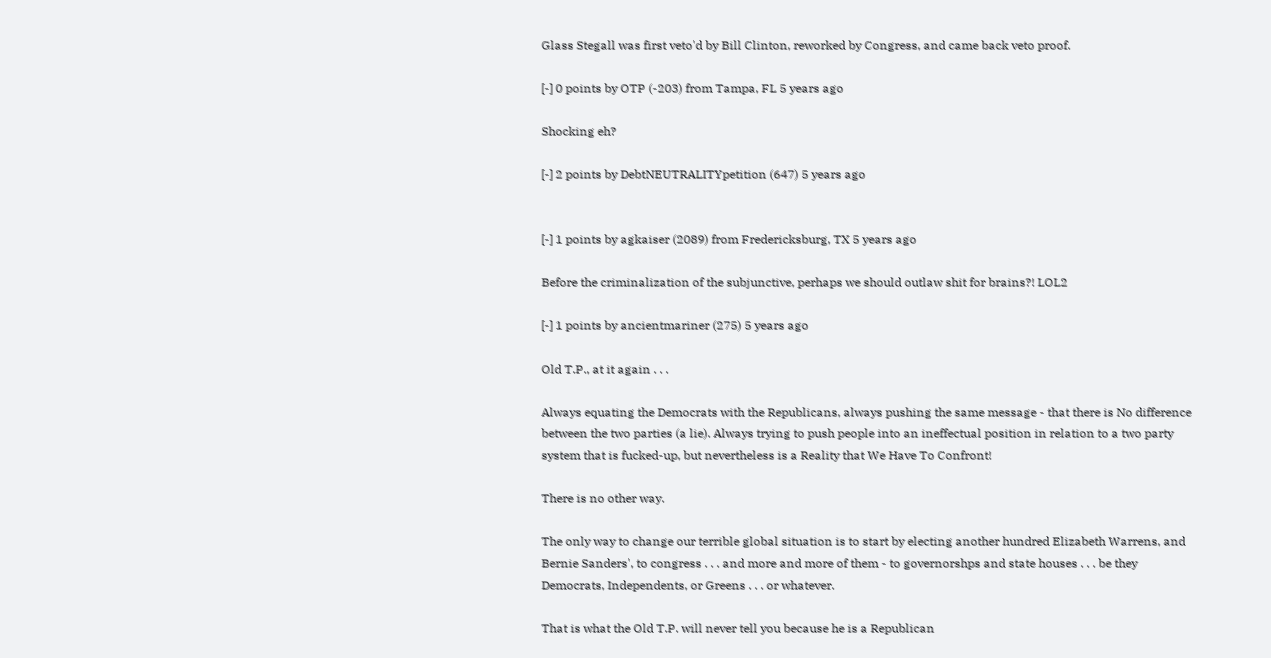Glass Stegall was first veto'd by Bill Clinton, reworked by Congress, and came back veto proof.

[-] 0 points by OTP (-203) from Tampa, FL 5 years ago

Shocking eh?

[-] 2 points by DebtNEUTRALITYpetition (647) 5 years ago


[-] 1 points by agkaiser (2089) from Fredericksburg, TX 5 years ago

Before the criminalization of the subjunctive, perhaps we should outlaw shit for brains?! LOL2

[-] 1 points by ancientmariner (275) 5 years ago

Old T.P., at it again . . .

Always equating the Democrats with the Republicans, always pushing the same message - that there is No difference between the two parties (a lie). Always trying to push people into an ineffectual position in relation to a two party system that is fucked-up, but nevertheless is a Reality that We Have To Confront!

There is no other way.

The only way to change our terrible global situation is to start by electing another hundred Elizabeth Warrens, and Bernie Sanders', to congress . . . and more and more of them - to governorshps and state houses . . . be they Democrats, Independents, or Greens . . . or whatever.

That is what the Old T.P. will never tell you because he is a Republican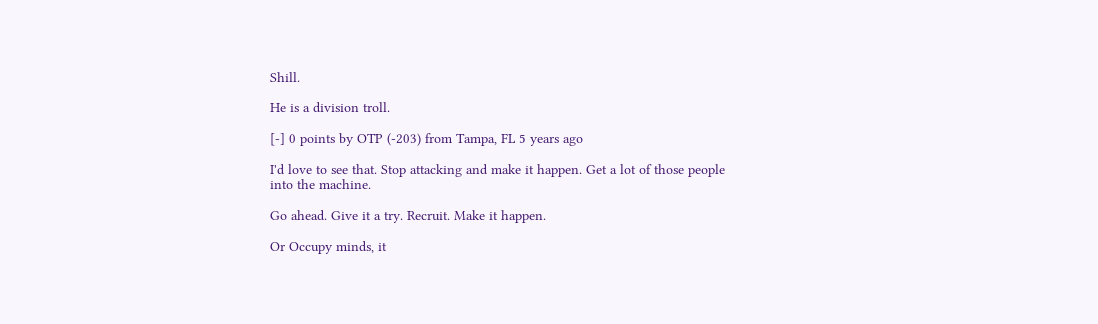Shill.

He is a division troll.

[-] 0 points by OTP (-203) from Tampa, FL 5 years ago

I'd love to see that. Stop attacking and make it happen. Get a lot of those people into the machine.

Go ahead. Give it a try. Recruit. Make it happen.

Or Occupy minds, it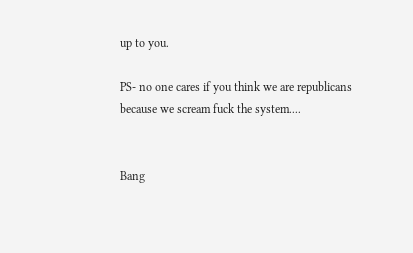up to you.

PS- no one cares if you think we are republicans because we scream fuck the system....


Bang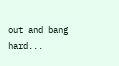out and bang hard...